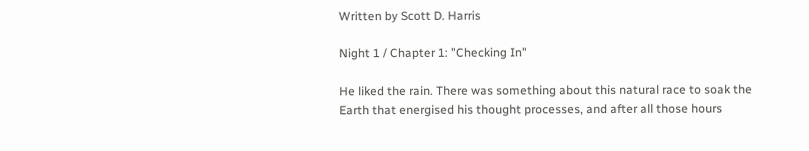Written by Scott D. Harris

Night 1 / Chapter 1: "Checking In"

He liked the rain. There was something about this natural race to soak the Earth that energised his thought processes, and after all those hours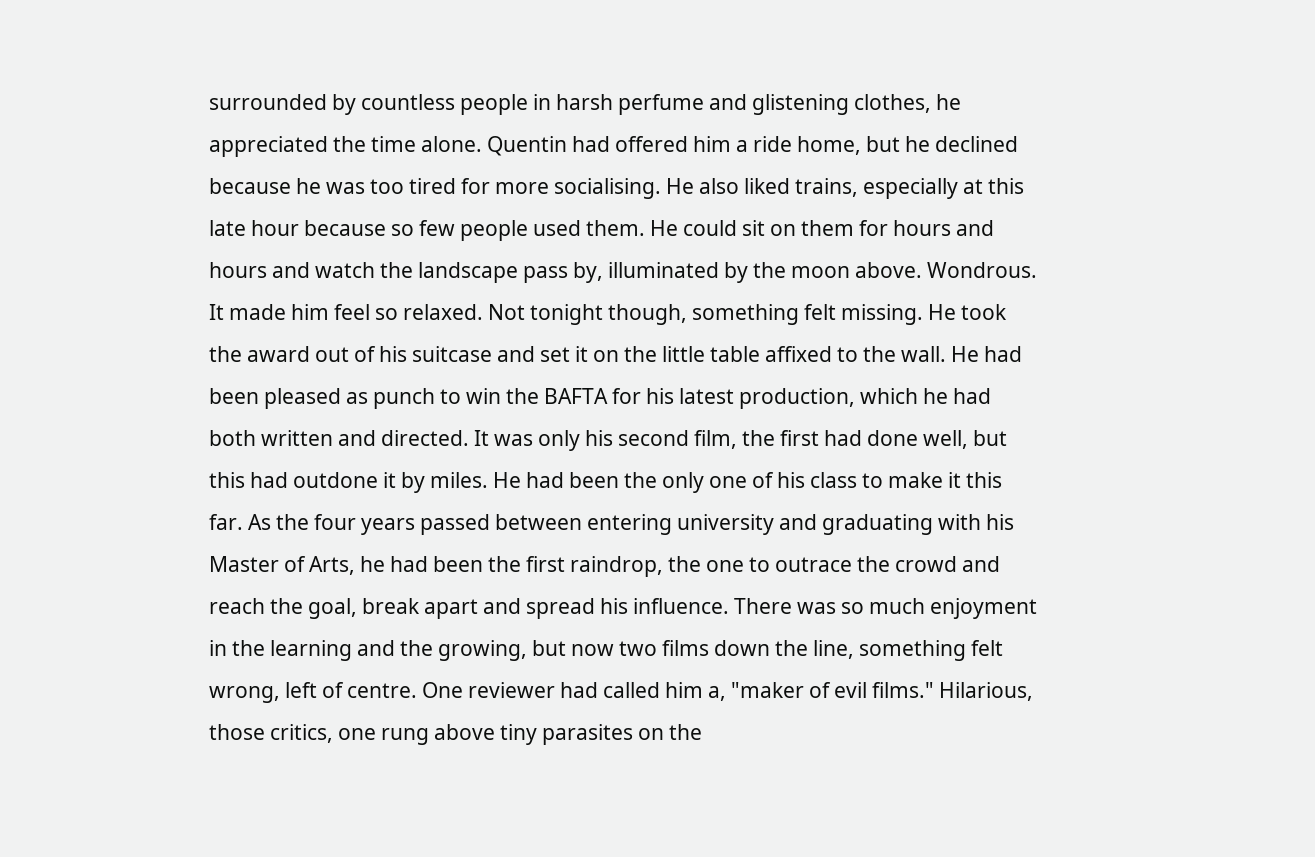surrounded by countless people in harsh perfume and glistening clothes, he appreciated the time alone. Quentin had offered him a ride home, but he declined because he was too tired for more socialising. He also liked trains, especially at this late hour because so few people used them. He could sit on them for hours and hours and watch the landscape pass by, illuminated by the moon above. Wondrous. It made him feel so relaxed. Not tonight though, something felt missing. He took the award out of his suitcase and set it on the little table affixed to the wall. He had been pleased as punch to win the BAFTA for his latest production, which he had both written and directed. It was only his second film, the first had done well, but this had outdone it by miles. He had been the only one of his class to make it this far. As the four years passed between entering university and graduating with his Master of Arts, he had been the first raindrop, the one to outrace the crowd and reach the goal, break apart and spread his influence. There was so much enjoyment in the learning and the growing, but now two films down the line, something felt wrong, left of centre. One reviewer had called him a, "maker of evil films." Hilarious, those critics, one rung above tiny parasites on the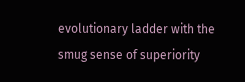evolutionary ladder with the smug sense of superiority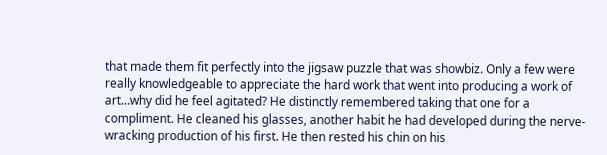that made them fit perfectly into the jigsaw puzzle that was showbiz. Only a few were really knowledgeable to appreciate the hard work that went into producing a work of art…why did he feel agitated? He distinctly remembered taking that one for a compliment. He cleaned his glasses, another habit he had developed during the nerve-wracking production of his first. He then rested his chin on his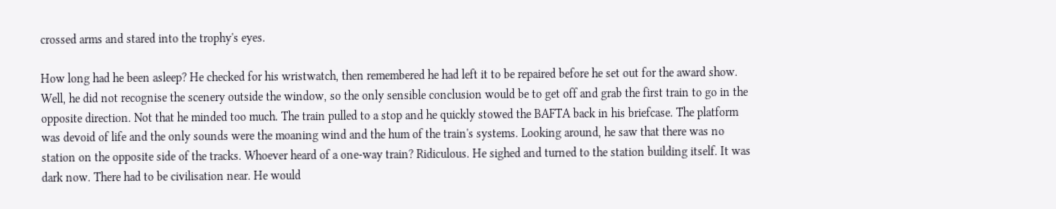crossed arms and stared into the trophy's eyes.

How long had he been asleep? He checked for his wristwatch, then remembered he had left it to be repaired before he set out for the award show. Well, he did not recognise the scenery outside the window, so the only sensible conclusion would be to get off and grab the first train to go in the opposite direction. Not that he minded too much. The train pulled to a stop and he quickly stowed the BAFTA back in his briefcase. The platform was devoid of life and the only sounds were the moaning wind and the hum of the train's systems. Looking around, he saw that there was no station on the opposite side of the tracks. Whoever heard of a one-way train? Ridiculous. He sighed and turned to the station building itself. It was dark now. There had to be civilisation near. He would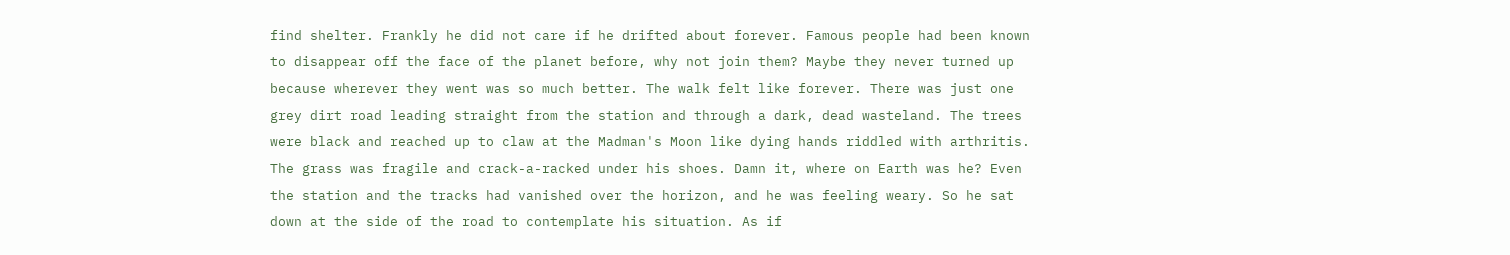find shelter. Frankly he did not care if he drifted about forever. Famous people had been known to disappear off the face of the planet before, why not join them? Maybe they never turned up because wherever they went was so much better. The walk felt like forever. There was just one grey dirt road leading straight from the station and through a dark, dead wasteland. The trees were black and reached up to claw at the Madman's Moon like dying hands riddled with arthritis. The grass was fragile and crack-a-racked under his shoes. Damn it, where on Earth was he? Even the station and the tracks had vanished over the horizon, and he was feeling weary. So he sat down at the side of the road to contemplate his situation. As if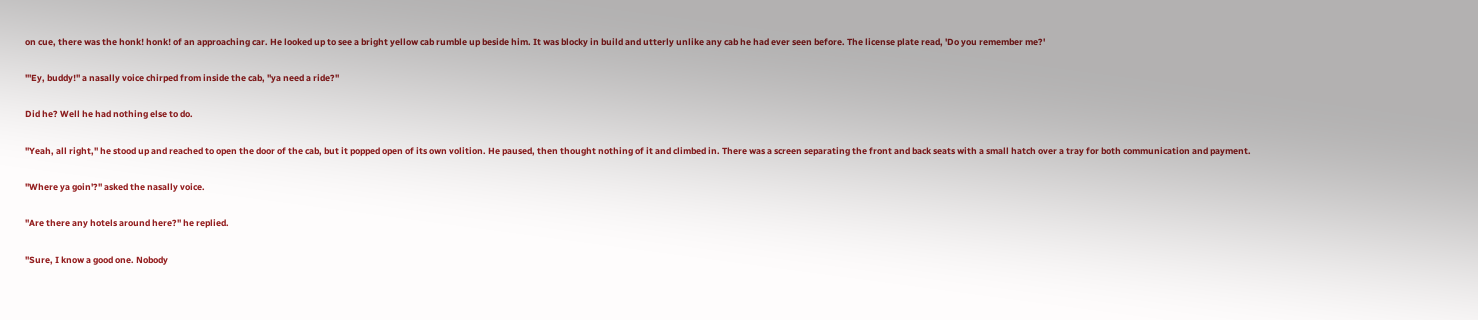on cue, there was the honk! honk! of an approaching car. He looked up to see a bright yellow cab rumble up beside him. It was blocky in build and utterly unlike any cab he had ever seen before. The license plate read, 'Do you remember me?'

"'Ey, buddy!" a nasally voice chirped from inside the cab, "ya need a ride?"

Did he? Well he had nothing else to do.

"Yeah, all right," he stood up and reached to open the door of the cab, but it popped open of its own volition. He paused, then thought nothing of it and climbed in. There was a screen separating the front and back seats with a small hatch over a tray for both communication and payment.

"Where ya goin'?" asked the nasally voice.

"Are there any hotels around here?" he replied.

"Sure, I know a good one. Nobody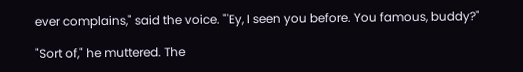ever complains," said the voice. "'Ey, I seen you before. You famous, buddy?"

"Sort of," he muttered. The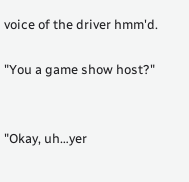voice of the driver hmm'd.

"You a game show host?"


"Okay, uh…yer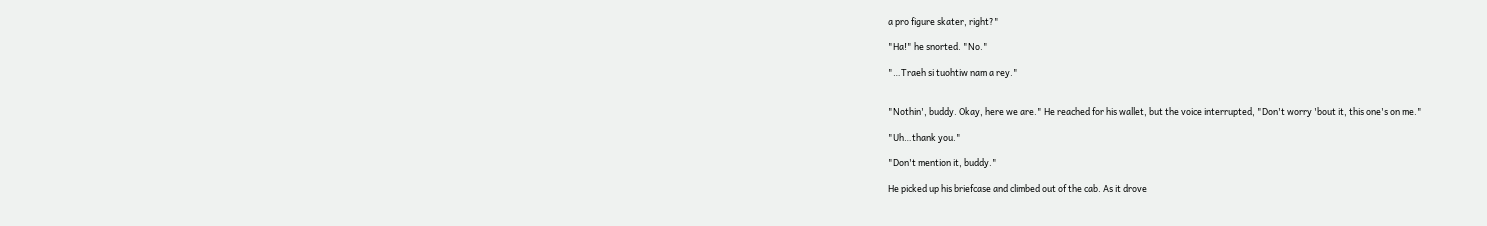a pro figure skater, right?"

"Ha!" he snorted. "No."

"…Traeh si tuohtiw nam a rey."


"Nothin', buddy. Okay, here we are." He reached for his wallet, but the voice interrupted, "Don't worry 'bout it, this one's on me."

"Uh…thank you."

"Don't mention it, buddy."

He picked up his briefcase and climbed out of the cab. As it drove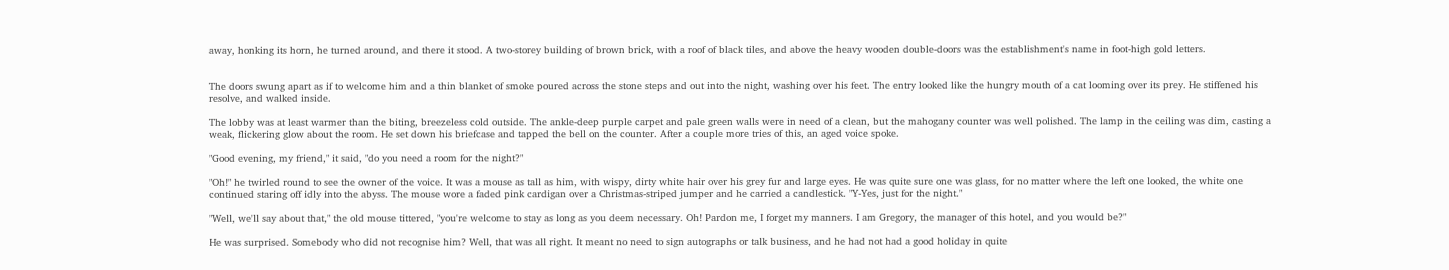away, honking its horn, he turned around, and there it stood. A two-storey building of brown brick, with a roof of black tiles, and above the heavy wooden double-doors was the establishment's name in foot-high gold letters.


The doors swung apart as if to welcome him and a thin blanket of smoke poured across the stone steps and out into the night, washing over his feet. The entry looked like the hungry mouth of a cat looming over its prey. He stiffened his resolve, and walked inside.

The lobby was at least warmer than the biting, breezeless cold outside. The ankle-deep purple carpet and pale green walls were in need of a clean, but the mahogany counter was well polished. The lamp in the ceiling was dim, casting a weak, flickering glow about the room. He set down his briefcase and tapped the bell on the counter. After a couple more tries of this, an aged voice spoke.

"Good evening, my friend," it said, "do you need a room for the night?"

"Oh!" he twirled round to see the owner of the voice. It was a mouse as tall as him, with wispy, dirty white hair over his grey fur and large eyes. He was quite sure one was glass, for no matter where the left one looked, the white one continued staring off idly into the abyss. The mouse wore a faded pink cardigan over a Christmas-striped jumper and he carried a candlestick. "Y-Yes, just for the night."

"Well, we'll say about that," the old mouse tittered, "you're welcome to stay as long as you deem necessary. Oh! Pardon me, I forget my manners. I am Gregory, the manager of this hotel, and you would be?"

He was surprised. Somebody who did not recognise him? Well, that was all right. It meant no need to sign autographs or talk business, and he had not had a good holiday in quite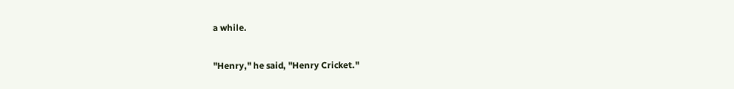a while.

"Henry," he said, "Henry Cricket."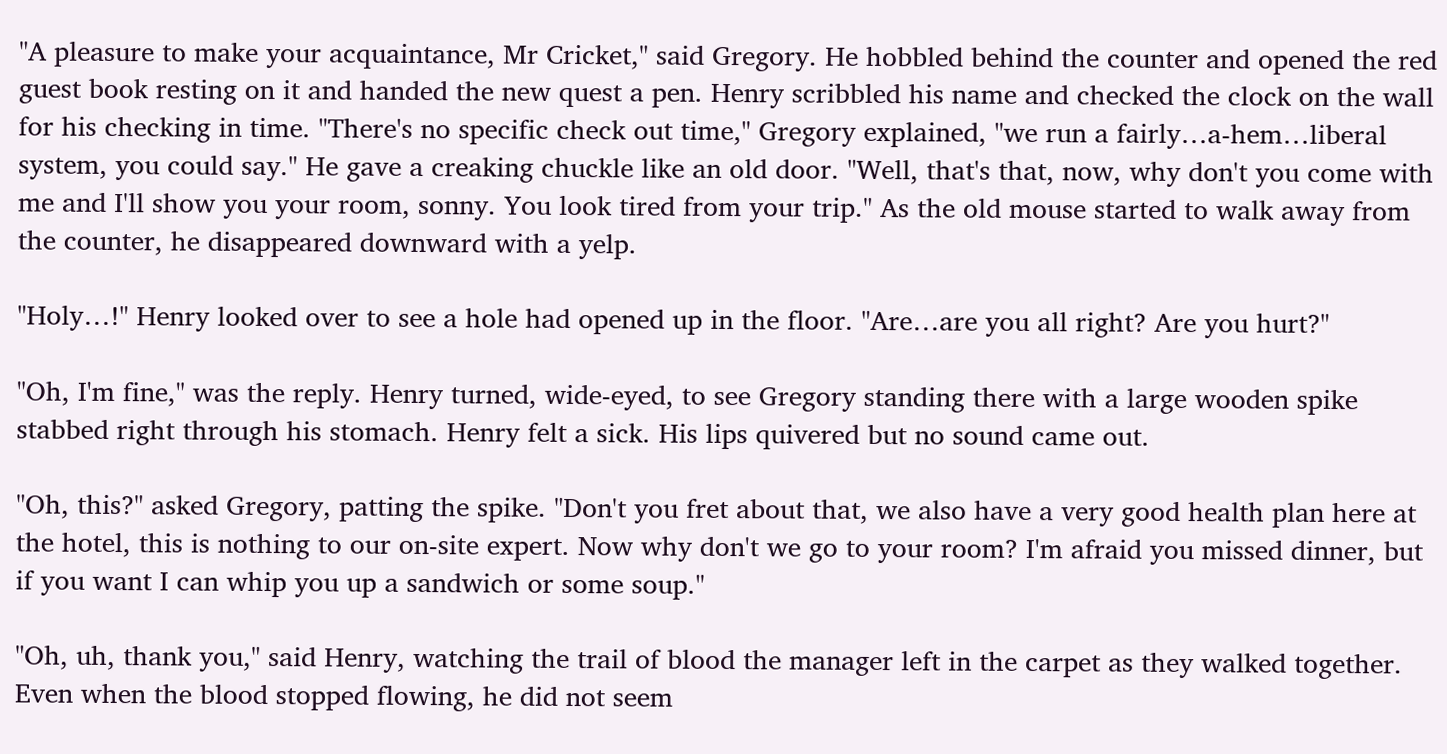"A pleasure to make your acquaintance, Mr Cricket," said Gregory. He hobbled behind the counter and opened the red guest book resting on it and handed the new quest a pen. Henry scribbled his name and checked the clock on the wall for his checking in time. "There's no specific check out time," Gregory explained, "we run a fairly…a-hem…liberal system, you could say." He gave a creaking chuckle like an old door. "Well, that's that, now, why don't you come with me and I'll show you your room, sonny. You look tired from your trip." As the old mouse started to walk away from the counter, he disappeared downward with a yelp.

"Holy…!" Henry looked over to see a hole had opened up in the floor. "Are…are you all right? Are you hurt?"

"Oh, I'm fine," was the reply. Henry turned, wide-eyed, to see Gregory standing there with a large wooden spike stabbed right through his stomach. Henry felt a sick. His lips quivered but no sound came out.

"Oh, this?" asked Gregory, patting the spike. "Don't you fret about that, we also have a very good health plan here at the hotel, this is nothing to our on-site expert. Now why don't we go to your room? I'm afraid you missed dinner, but if you want I can whip you up a sandwich or some soup."

"Oh, uh, thank you," said Henry, watching the trail of blood the manager left in the carpet as they walked together. Even when the blood stopped flowing, he did not seem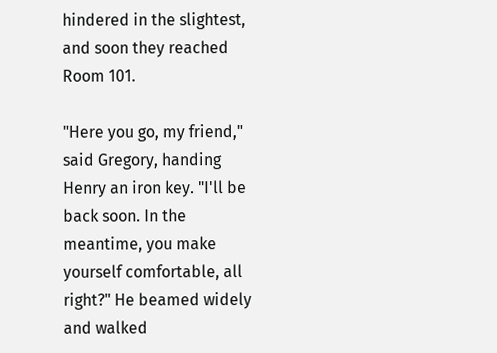hindered in the slightest, and soon they reached Room 101.

"Here you go, my friend," said Gregory, handing Henry an iron key. "I'll be back soon. In the meantime, you make yourself comfortable, all right?" He beamed widely and walked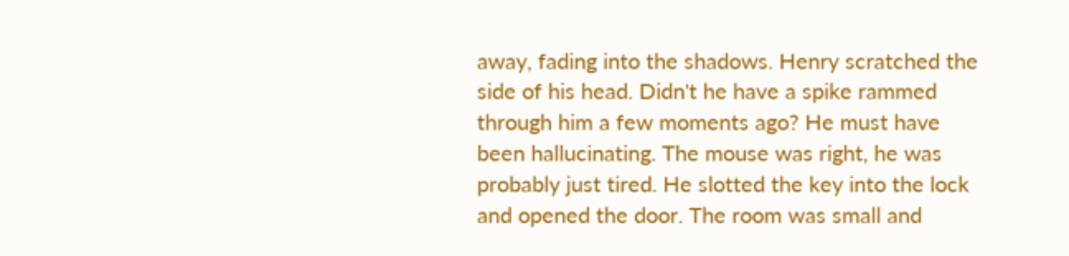away, fading into the shadows. Henry scratched the side of his head. Didn't he have a spike rammed through him a few moments ago? He must have been hallucinating. The mouse was right, he was probably just tired. He slotted the key into the lock and opened the door. The room was small and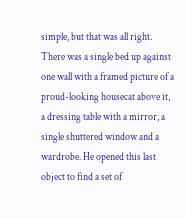simple, but that was all right. There was a single bed up against one wall with a framed picture of a proud-looking housecat above it, a dressing table with a mirror, a single shuttered window and a wardrobe. He opened this last object to find a set of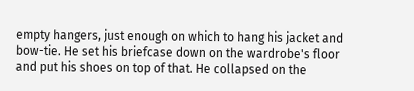empty hangers, just enough on which to hang his jacket and bow-tie. He set his briefcase down on the wardrobe's floor and put his shoes on top of that. He collapsed on the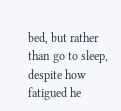bed, but rather than go to sleep, despite how fatigued he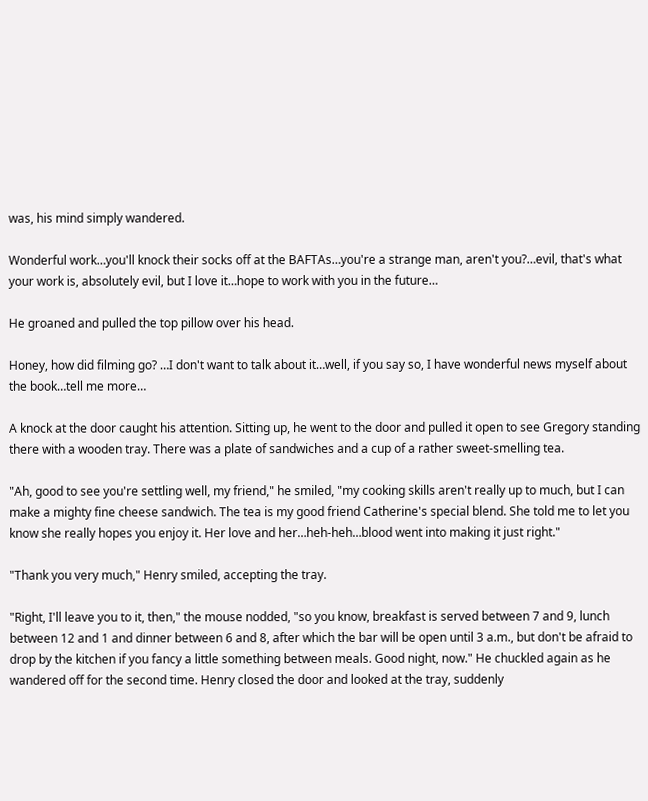was, his mind simply wandered.

Wonderful work…you'll knock their socks off at the BAFTAs…you're a strange man, aren't you?…evil, that's what your work is, absolutely evil, but I love it…hope to work with you in the future…

He groaned and pulled the top pillow over his head.

Honey, how did filming go? …I don't want to talk about it…well, if you say so, I have wonderful news myself about the book…tell me more…

A knock at the door caught his attention. Sitting up, he went to the door and pulled it open to see Gregory standing there with a wooden tray. There was a plate of sandwiches and a cup of a rather sweet-smelling tea.

"Ah, good to see you're settling well, my friend," he smiled, "my cooking skills aren't really up to much, but I can make a mighty fine cheese sandwich. The tea is my good friend Catherine's special blend. She told me to let you know she really hopes you enjoy it. Her love and her…heh-heh…blood went into making it just right."

"Thank you very much," Henry smiled, accepting the tray.

"Right, I'll leave you to it, then," the mouse nodded, "so you know, breakfast is served between 7 and 9, lunch between 12 and 1 and dinner between 6 and 8, after which the bar will be open until 3 a.m., but don't be afraid to drop by the kitchen if you fancy a little something between meals. Good night, now." He chuckled again as he wandered off for the second time. Henry closed the door and looked at the tray, suddenly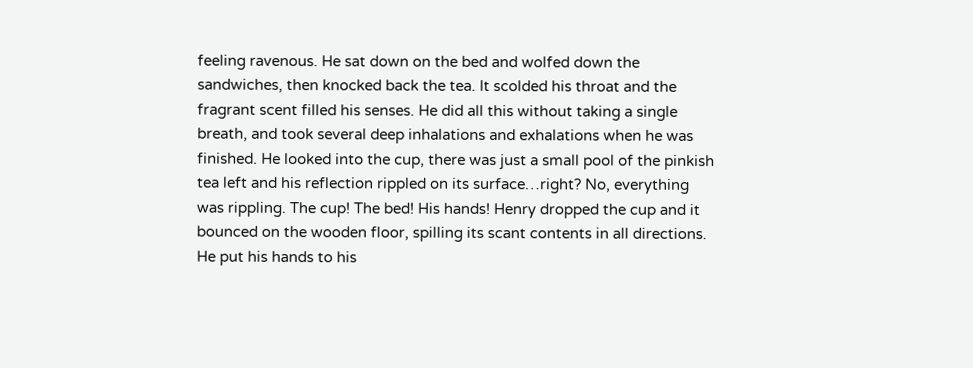feeling ravenous. He sat down on the bed and wolfed down the sandwiches, then knocked back the tea. It scolded his throat and the fragrant scent filled his senses. He did all this without taking a single breath, and took several deep inhalations and exhalations when he was finished. He looked into the cup, there was just a small pool of the pinkish tea left and his reflection rippled on its surface…right? No, everything was rippling. The cup! The bed! His hands! Henry dropped the cup and it bounced on the wooden floor, spilling its scant contents in all directions. He put his hands to his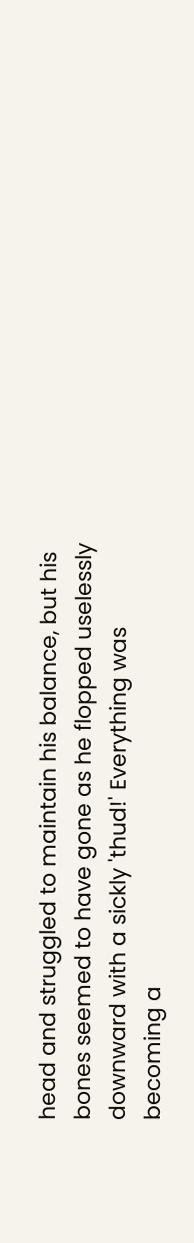head and struggled to maintain his balance, but his bones seemed to have gone as he flopped uselessly downward with a sickly 'thud!' Everything was becoming a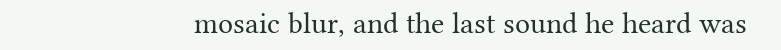mosaic blur, and the last sound he heard was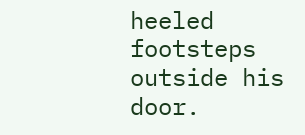heeled footsteps outside his door.